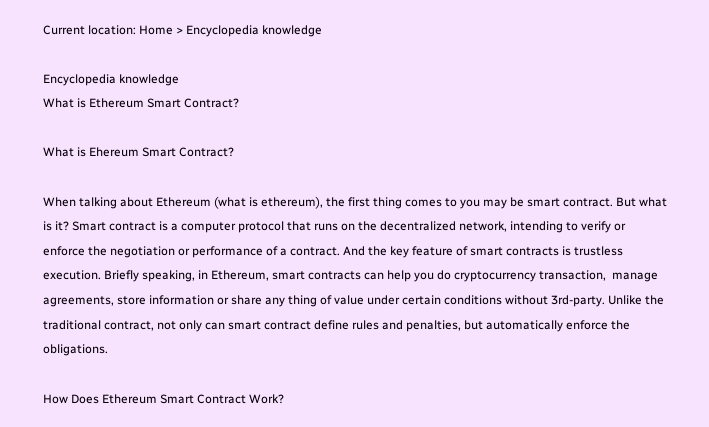Current location: Home > Encyclopedia knowledge

Encyclopedia knowledge
What is Ethereum Smart Contract?

What is Ehereum Smart Contract?

When talking about Ethereum (what is ethereum), the first thing comes to you may be smart contract. But what is it? Smart contract is a computer protocol that runs on the decentralized network, intending to verify or enforce the negotiation or performance of a contract. And the key feature of smart contracts is trustless execution. Briefly speaking, in Ethereum, smart contracts can help you do cryptocurrency transaction,  manage agreements, store information or share any thing of value under certain conditions without 3rd-party. Unlike the traditional contract, not only can smart contract define rules and penalties, but automatically enforce the obligations.

How Does Ethereum Smart Contract Work?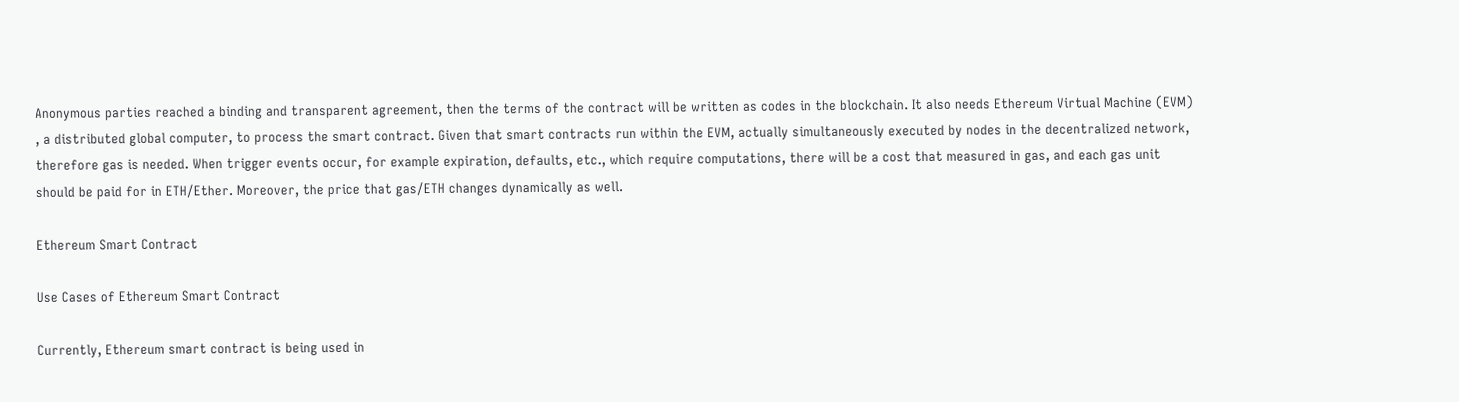Anonymous parties reached a binding and transparent agreement, then the terms of the contract will be written as codes in the blockchain. It also needs Ethereum Virtual Machine (EVM) , a distributed global computer, to process the smart contract. Given that smart contracts run within the EVM, actually simultaneously executed by nodes in the decentralized network, therefore gas is needed. When trigger events occur, for example expiration, defaults, etc., which require computations, there will be a cost that measured in gas, and each gas unit should be paid for in ETH/Ether. Moreover, the price that gas/ETH changes dynamically as well.

Ethereum Smart Contract

Use Cases of Ethereum Smart Contract

Currently, Ethereum smart contract is being used in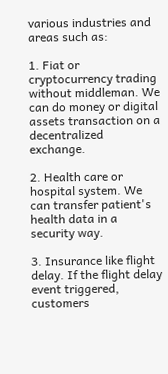various industries and areas such as:

1. Fiat or cryptocurrency trading without middleman. We can do money or digital assets transaction on a decentralized exchange.

2. Health care or hospital system. We can transfer patient's health data in a security way.

3. Insurance like flight delay. If the flight delay event triggered, customers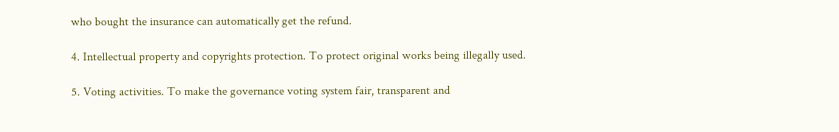who bought the insurance can automatically get the refund.

4. Intellectual property and copyrights protection. To protect original works being illegally used.

5. Voting activities. To make the governance voting system fair, transparent and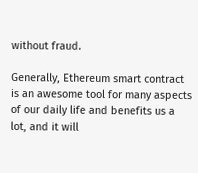without fraud.

Generally, Ethereum smart contract is an awesome tool for many aspects of our daily life and benefits us a lot, and it will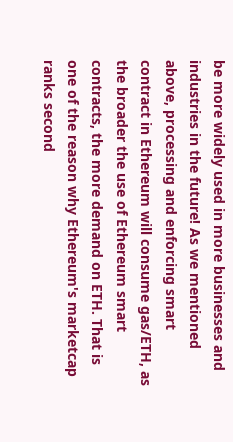be more widely used in more businesses and industries in the future! As we mentioned above, processing and enforcing smart contract in Ethereum will consume gas/ETH, as the broader the use of Ethereum smart contracts, the more demand on ETH. That is one of the reason why Ethereum's marketcap ranks second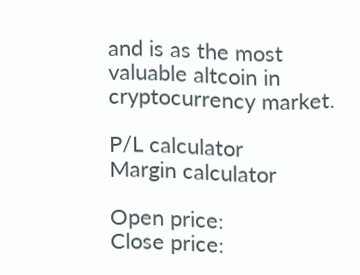and is as the most valuable altcoin in cryptocurrency market.

P/L calculator
Margin calculator

Open price:
Close price: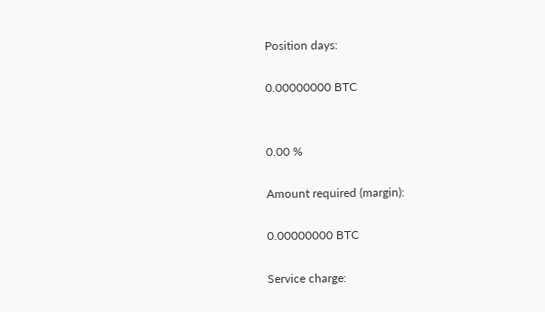Position days:

0.00000000 BTC


0.00 %

Amount required (margin):

0.00000000 BTC

Service charge: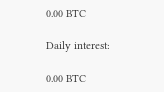0.00 BTC

Daily interest:

0.00 BTC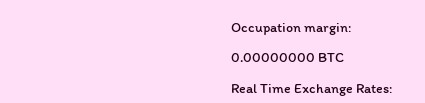Occupation margin:

0.00000000 BTC

Real Time Exchange Rates: